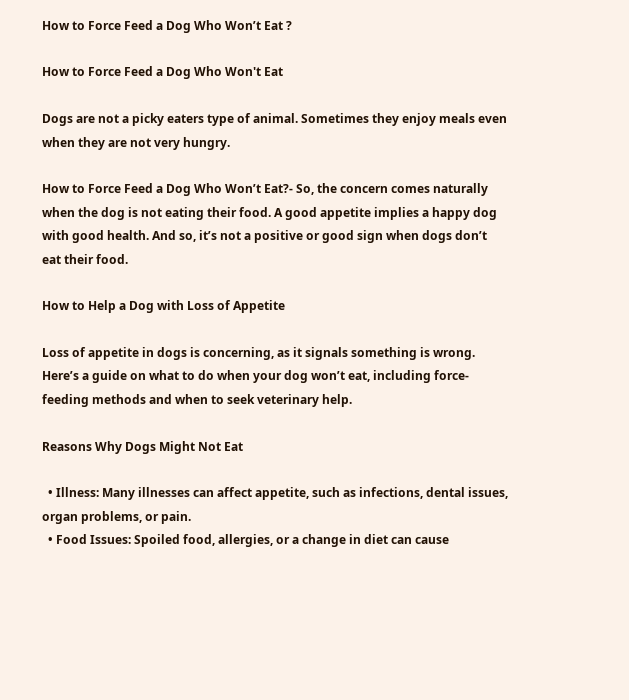How to Force Feed a Dog Who Won’t Eat ?

How to Force Feed a Dog Who Won't Eat

Dogs are not a picky eaters type of animal. Sometimes they enjoy meals even when they are not very hungry.

How to Force Feed a Dog Who Won’t Eat?- So, the concern comes naturally when the dog is not eating their food. A good appetite implies a happy dog with good health. And so, it’s not a positive or good sign when dogs don’t eat their food.

How to Help a Dog with Loss of Appetite

Loss of appetite in dogs is concerning, as it signals something is wrong. Here’s a guide on what to do when your dog won’t eat, including force-feeding methods and when to seek veterinary help.

Reasons Why Dogs Might Not Eat

  • Illness: Many illnesses can affect appetite, such as infections, dental issues, organ problems, or pain.
  • Food Issues: Spoiled food, allergies, or a change in diet can cause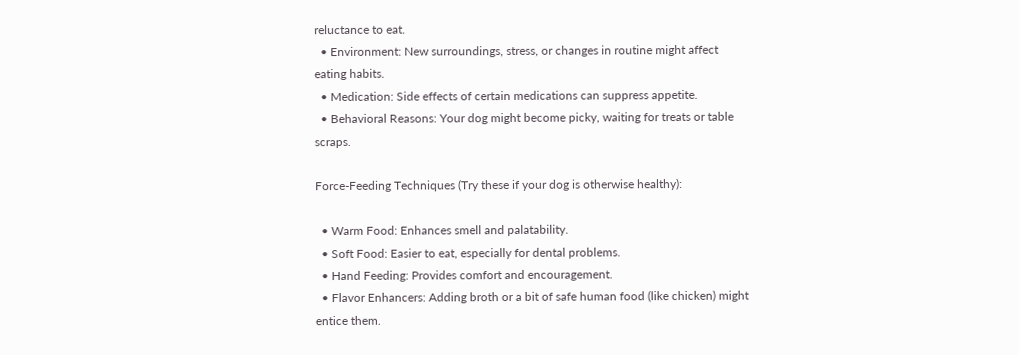reluctance to eat.
  • Environment: New surroundings, stress, or changes in routine might affect eating habits.
  • Medication: Side effects of certain medications can suppress appetite.
  • Behavioral Reasons: Your dog might become picky, waiting for treats or table scraps.

Force-Feeding Techniques (Try these if your dog is otherwise healthy):

  • Warm Food: Enhances smell and palatability.
  • Soft Food: Easier to eat, especially for dental problems.
  • Hand Feeding: Provides comfort and encouragement.
  • Flavor Enhancers: Adding broth or a bit of safe human food (like chicken) might entice them.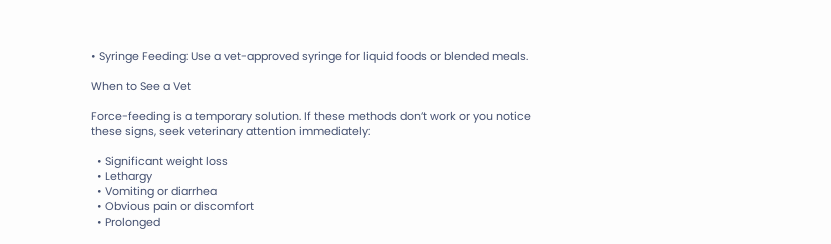• Syringe Feeding: Use a vet-approved syringe for liquid foods or blended meals.

When to See a Vet

Force-feeding is a temporary solution. If these methods don’t work or you notice these signs, seek veterinary attention immediately:

  • Significant weight loss
  • Lethargy
  • Vomiting or diarrhea
  • Obvious pain or discomfort
  • Prolonged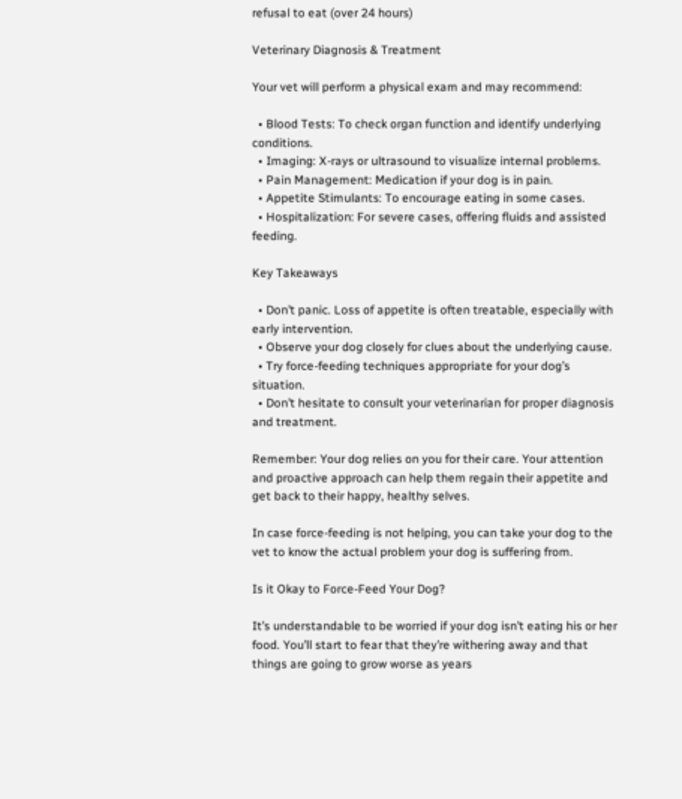refusal to eat (over 24 hours)

Veterinary Diagnosis & Treatment

Your vet will perform a physical exam and may recommend:

  • Blood Tests: To check organ function and identify underlying conditions.
  • Imaging: X-rays or ultrasound to visualize internal problems.
  • Pain Management: Medication if your dog is in pain.
  • Appetite Stimulants: To encourage eating in some cases.
  • Hospitalization: For severe cases, offering fluids and assisted feeding.

Key Takeaways

  • Don’t panic. Loss of appetite is often treatable, especially with early intervention.
  • Observe your dog closely for clues about the underlying cause.
  • Try force-feeding techniques appropriate for your dog’s situation.
  • Don’t hesitate to consult your veterinarian for proper diagnosis and treatment.

Remember: Your dog relies on you for their care. Your attention and proactive approach can help them regain their appetite and get back to their happy, healthy selves.

In case force-feeding is not helping, you can take your dog to the vet to know the actual problem your dog is suffering from.

Is it Okay to Force-Feed Your Dog?

It’s understandable to be worried if your dog isn’t eating his or her food. You’ll start to fear that they’re withering away and that things are going to grow worse as years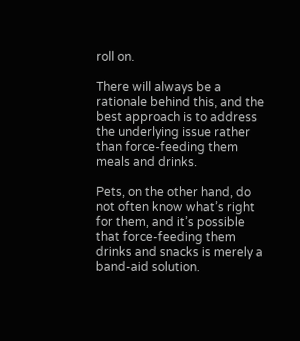roll on.

There will always be a rationale behind this, and the best approach is to address the underlying issue rather than force-feeding them meals and drinks.

Pets, on the other hand, do not often know what’s right for them, and it’s possible that force-feeding them drinks and snacks is merely a band-aid solution.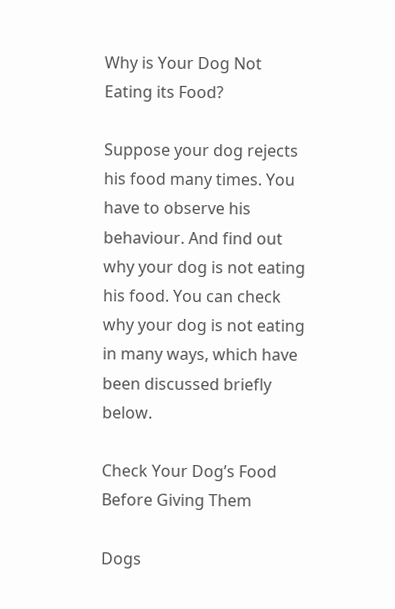Why is Your Dog Not Eating its Food?

Suppose your dog rejects his food many times. You have to observe his behaviour. And find out why your dog is not eating his food. You can check why your dog is not eating in many ways, which have been discussed briefly below.

Check Your Dog’s Food Before Giving Them

Dogs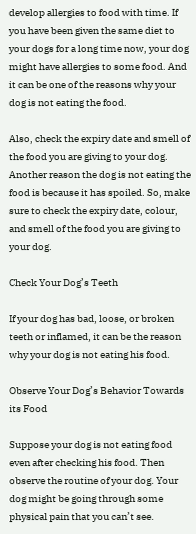develop allergies to food with time. If you have been given the same diet to your dogs for a long time now, your dog might have allergies to some food. And it can be one of the reasons why your dog is not eating the food.

Also, check the expiry date and smell of the food you are giving to your dog. Another reason the dog is not eating the food is because it has spoiled. So, make sure to check the expiry date, colour, and smell of the food you are giving to your dog.

Check Your Dog’s Teeth

If your dog has bad, loose, or broken teeth or inflamed, it can be the reason why your dog is not eating his food.

Observe Your Dog’s Behavior Towards its Food

Suppose your dog is not eating food even after checking his food. Then observe the routine of your dog. Your dog might be going through some physical pain that you can’t see.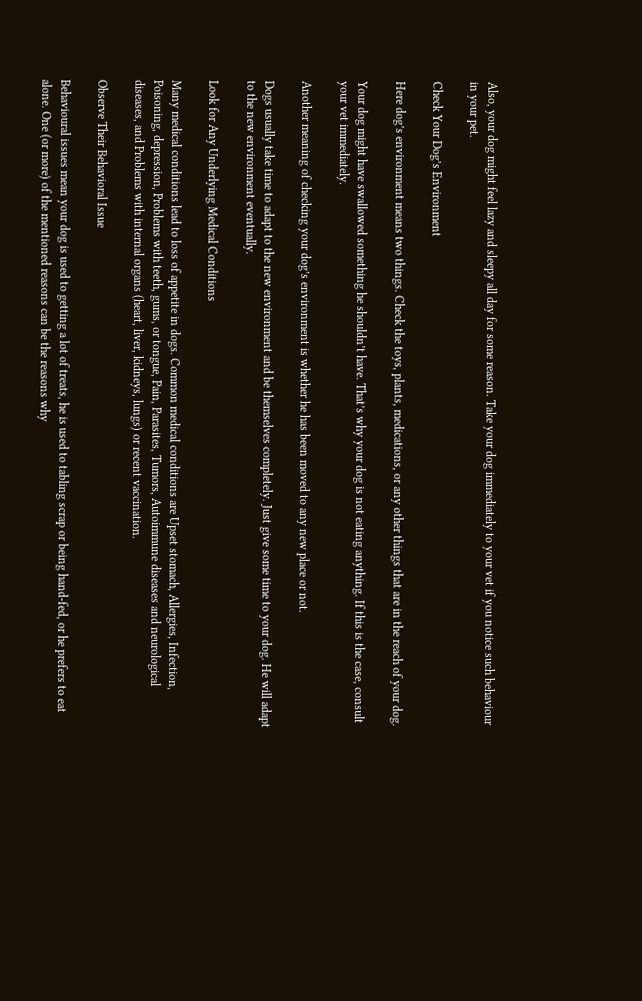Also, your dog might feel lazy and sleepy all day for some reason. Take your dog immediately to your vet if you notice such behaviour in your pet.

Check Your Dog’s Environment

Here dog’s environment means two things. Check the toys, plants, medications, or any other things that are in the reach of your dog.

Your dog might have swallowed something he shouldn’t have. That’s why your dog is not eating anything. If this is the case, consult your vet immediately.

Another meaning of checking your dog’s environment is whether he has been moved to any new place or not.

Dogs usually take time to adapt to the new environment and be themselves completely. Just give some time to your dog. He will adapt to the new environment eventually.

Look for Any Underlying Medical Conditions

Many medical conditions lead to loss of appetite in dogs. Common medical conditions are Upset stomach, Allergies, Infection, Poisoning, depression, Problems with teeth, gums, or tongue, Pain, Parasites, Tumors, Autoimmune diseases and neurological diseases, and Problems with internal organs (heart, liver, kidneys, lungs) or recent vaccination.

Observe Their Behavioral Issue

Behavioural issues mean your dog is used to getting a lot of treats, he is used to tabling scrap or being hand-fed, or he prefers to eat alone. One (or more) of the mentioned reasons can be the reasons why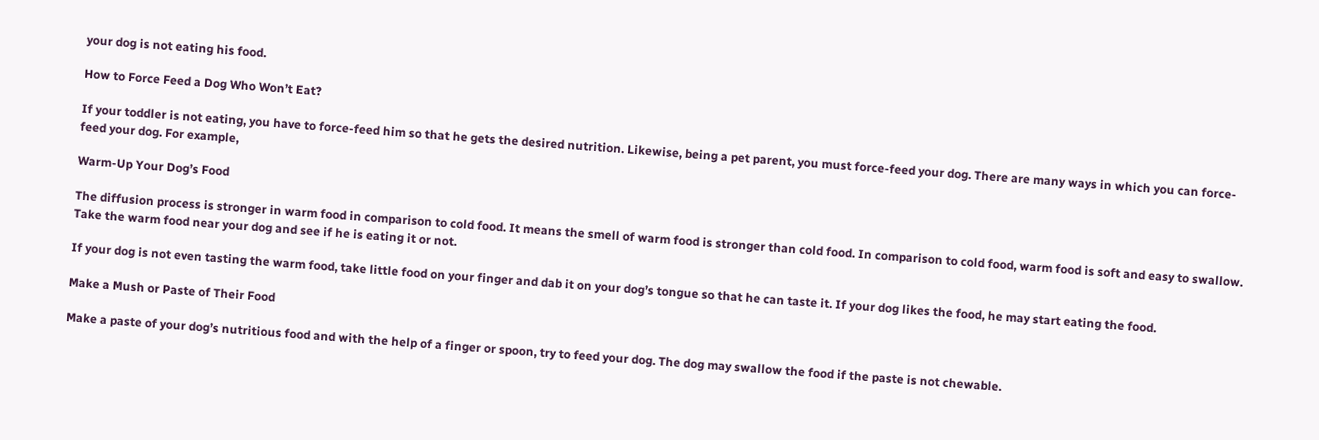your dog is not eating his food.

How to Force Feed a Dog Who Won’t Eat?

If your toddler is not eating, you have to force-feed him so that he gets the desired nutrition. Likewise, being a pet parent, you must force-feed your dog. There are many ways in which you can force-feed your dog. For example,

Warm-Up Your Dog’s Food

The diffusion process is stronger in warm food in comparison to cold food. It means the smell of warm food is stronger than cold food. In comparison to cold food, warm food is soft and easy to swallow. Take the warm food near your dog and see if he is eating it or not.

If your dog is not even tasting the warm food, take little food on your finger and dab it on your dog’s tongue so that he can taste it. If your dog likes the food, he may start eating the food.

Make a Mush or Paste of Their Food

Make a paste of your dog’s nutritious food and with the help of a finger or spoon, try to feed your dog. The dog may swallow the food if the paste is not chewable.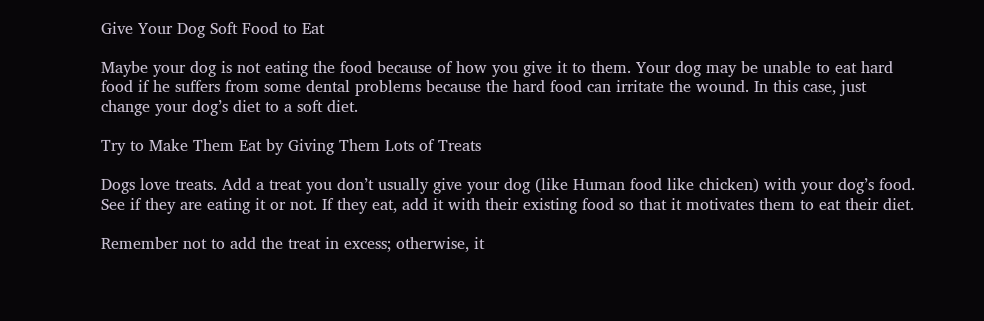Give Your Dog Soft Food to Eat

Maybe your dog is not eating the food because of how you give it to them. Your dog may be unable to eat hard food if he suffers from some dental problems because the hard food can irritate the wound. In this case, just change your dog’s diet to a soft diet.

Try to Make Them Eat by Giving Them Lots of Treats

Dogs love treats. Add a treat you don’t usually give your dog (like Human food like chicken) with your dog’s food. See if they are eating it or not. If they eat, add it with their existing food so that it motivates them to eat their diet.

Remember not to add the treat in excess; otherwise, it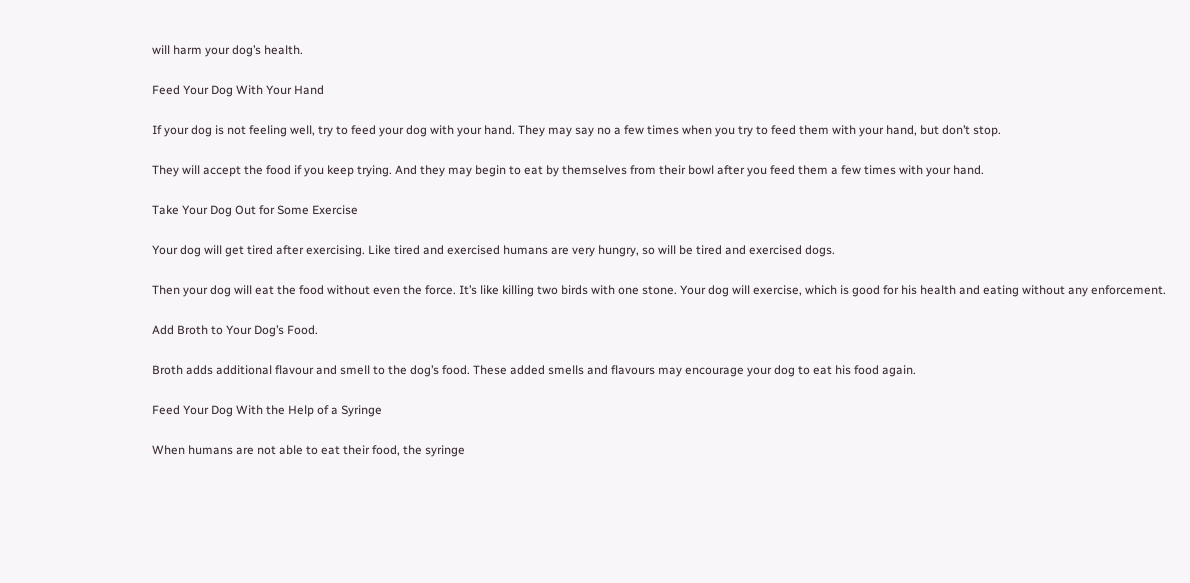will harm your dog’s health.

Feed Your Dog With Your Hand

If your dog is not feeling well, try to feed your dog with your hand. They may say no a few times when you try to feed them with your hand, but don’t stop.

They will accept the food if you keep trying. And they may begin to eat by themselves from their bowl after you feed them a few times with your hand.

Take Your Dog Out for Some Exercise

Your dog will get tired after exercising. Like tired and exercised humans are very hungry, so will be tired and exercised dogs.

Then your dog will eat the food without even the force. It’s like killing two birds with one stone. Your dog will exercise, which is good for his health and eating without any enforcement.

Add Broth to Your Dog’s Food.

Broth adds additional flavour and smell to the dog’s food. These added smells and flavours may encourage your dog to eat his food again.

Feed Your Dog With the Help of a Syringe

When humans are not able to eat their food, the syringe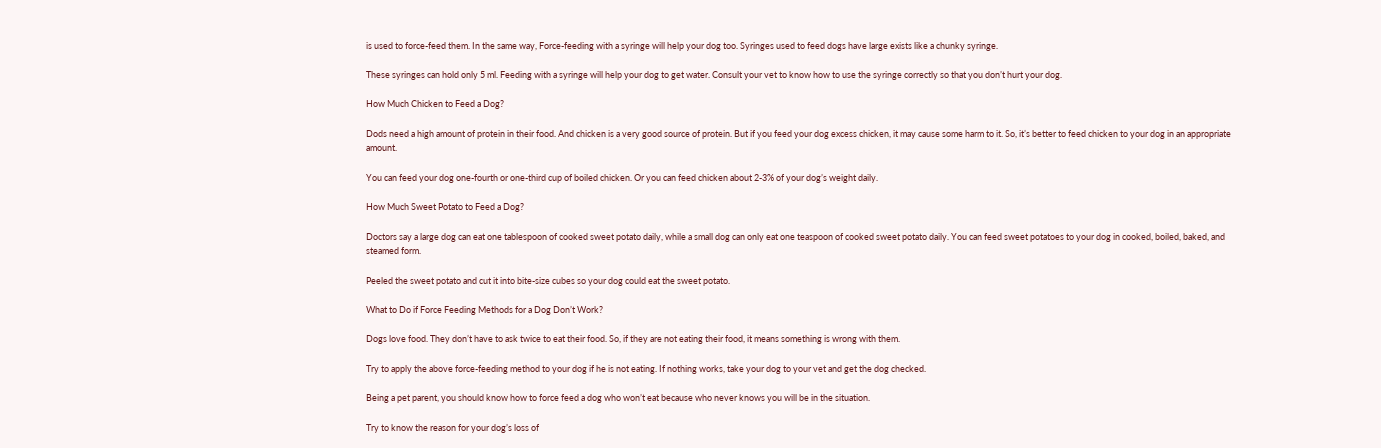is used to force-feed them. In the same way, Force-feeding with a syringe will help your dog too. Syringes used to feed dogs have large exists like a chunky syringe.

These syringes can hold only 5 ml. Feeding with a syringe will help your dog to get water. Consult your vet to know how to use the syringe correctly so that you don’t hurt your dog.

How Much Chicken to Feed a Dog?

Dods need a high amount of protein in their food. And chicken is a very good source of protein. But if you feed your dog excess chicken, it may cause some harm to it. So, it’s better to feed chicken to your dog in an appropriate amount.

You can feed your dog one-fourth or one-third cup of boiled chicken. Or you can feed chicken about 2-3% of your dog’s weight daily.

How Much Sweet Potato to Feed a Dog?

Doctors say a large dog can eat one tablespoon of cooked sweet potato daily, while a small dog can only eat one teaspoon of cooked sweet potato daily. You can feed sweet potatoes to your dog in cooked, boiled, baked, and steamed form.

Peeled the sweet potato and cut it into bite-size cubes so your dog could eat the sweet potato.

What to Do if Force Feeding Methods for a Dog Don’t Work?

Dogs love food. They don’t have to ask twice to eat their food. So, if they are not eating their food, it means something is wrong with them.

Try to apply the above force-feeding method to your dog if he is not eating. If nothing works, take your dog to your vet and get the dog checked.

Being a pet parent, you should know how to force feed a dog who won’t eat because who never knows you will be in the situation.

Try to know the reason for your dog’s loss of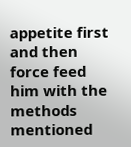appetite first and then force feed him with the methods mentioned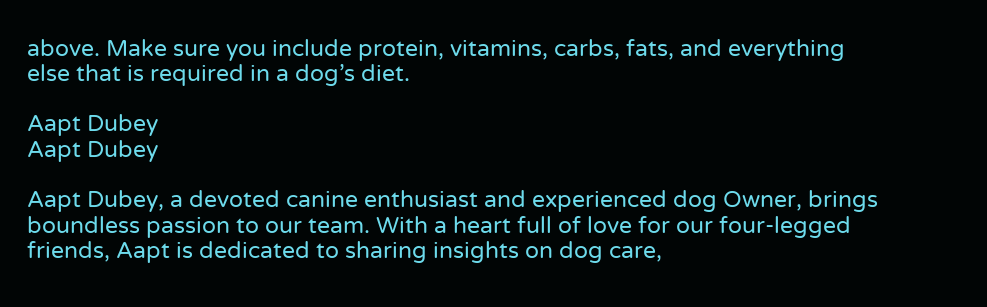above. Make sure you include protein, vitamins, carbs, fats, and everything else that is required in a dog’s diet.

Aapt Dubey
Aapt Dubey

Aapt Dubey, a devoted canine enthusiast and experienced dog Owner, brings boundless passion to our team. With a heart full of love for our four-legged friends, Aapt is dedicated to sharing insights on dog care,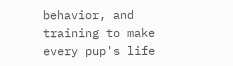behavior, and training to make every pup's life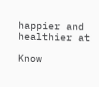happier and healthier at

Know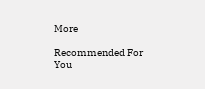More

Recommended For You